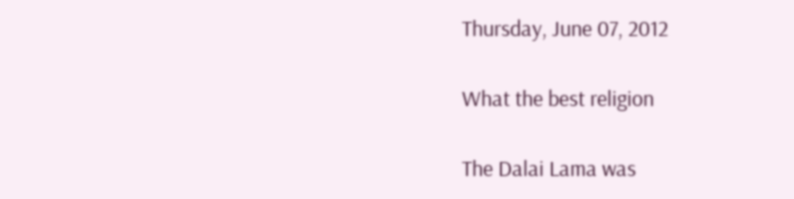Thursday, June 07, 2012

What the best religion

The Dalai Lama was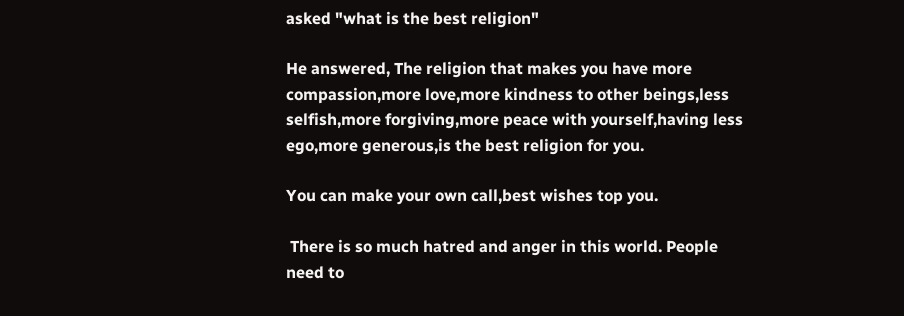asked "what is the best religion"

He answered, The religion that makes you have more compassion,more love,more kindness to other beings,less selfish,more forgiving,more peace with yourself,having less ego,more generous,is the best religion for you.

You can make your own call,best wishes top you.

 There is so much hatred and anger in this world. People need to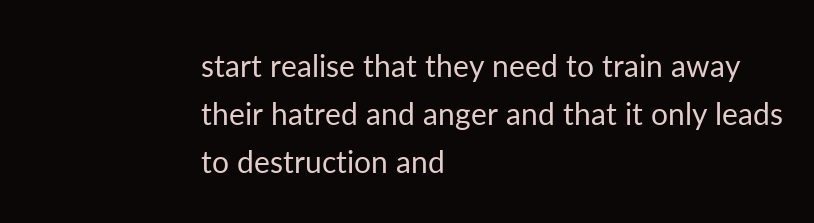start realise that they need to train away their hatred and anger and that it only leads to destruction and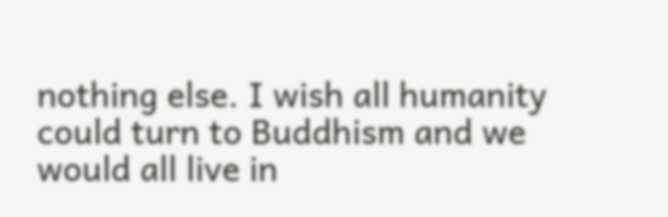nothing else. I wish all humanity could turn to Buddhism and we would all live in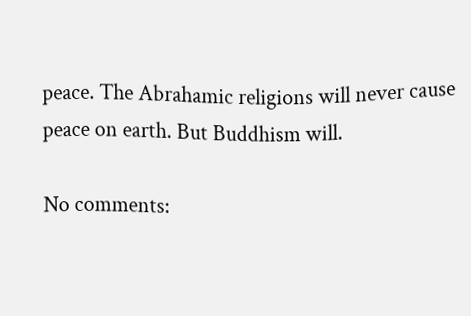peace. The Abrahamic religions will never cause peace on earth. But Buddhism will.

No comments: